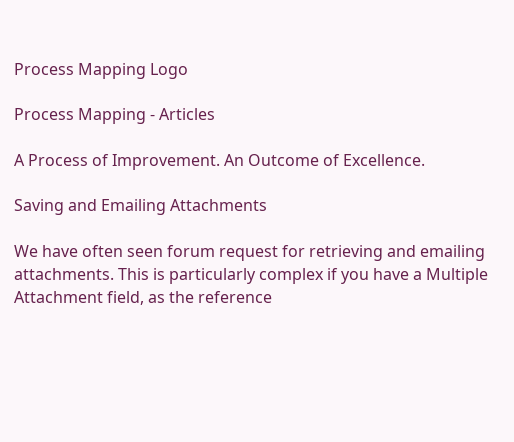Process Mapping Logo

Process Mapping - Articles

A Process of Improvement. An Outcome of Excellence.

Saving and Emailing Attachments

We have often seen forum request for retrieving and emailing attachments. This is particularly complex if you have a Multiple Attachment field, as the reference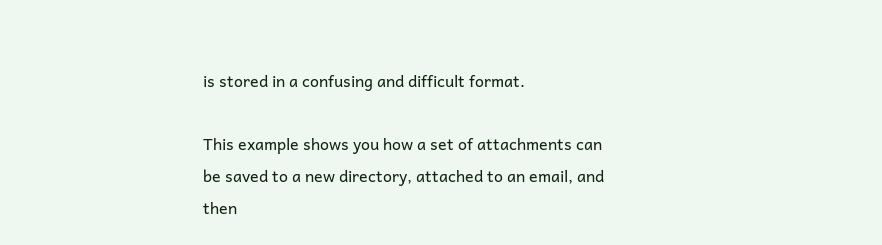is stored in a confusing and difficult format.

This example shows you how a set of attachments can be saved to a new directory, attached to an email, and then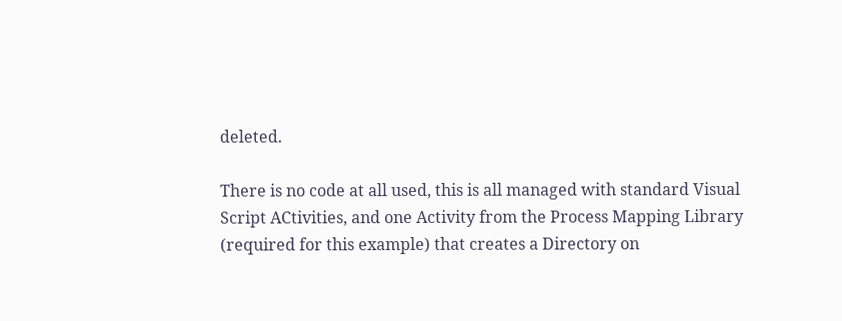deleted.

There is no code at all used, this is all managed with standard Visual Script ACtivities, and one Activity from the Process Mapping Library (required for this example) that creates a Directory on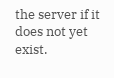the server if it does not yet exist.